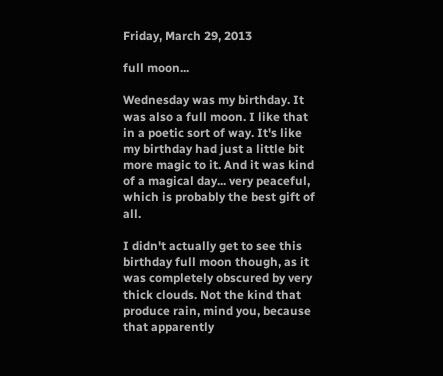Friday, March 29, 2013

full moon...

Wednesday was my birthday. It was also a full moon. I like that in a poetic sort of way. It's like my birthday had just a little bit more magic to it. And it was kind of a magical day... very peaceful, which is probably the best gift of all.

I didn't actually get to see this birthday full moon though, as it was completely obscured by very thick clouds. Not the kind that produce rain, mind you, because that apparently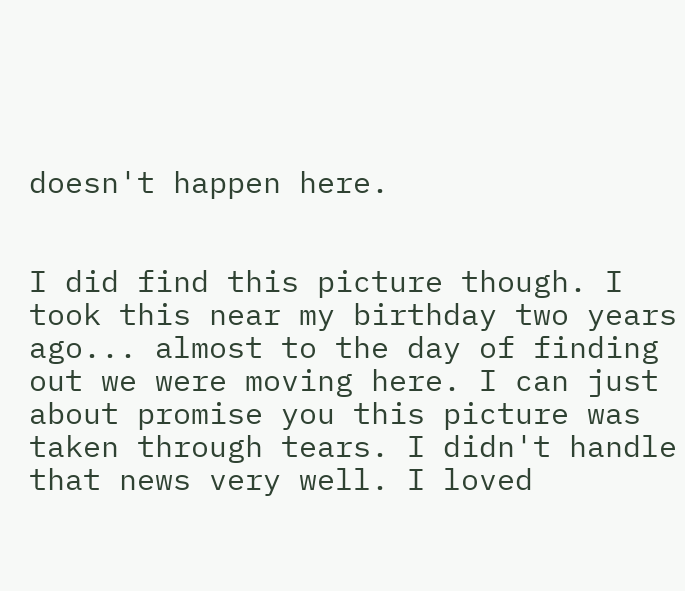doesn't happen here.


I did find this picture though. I took this near my birthday two years ago... almost to the day of finding out we were moving here. I can just about promise you this picture was taken through tears. I didn't handle that news very well. I loved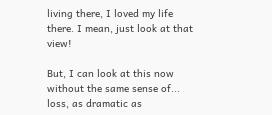living there, I loved my life there. I mean, just look at that view!

But, I can look at this now without the same sense of... loss, as dramatic as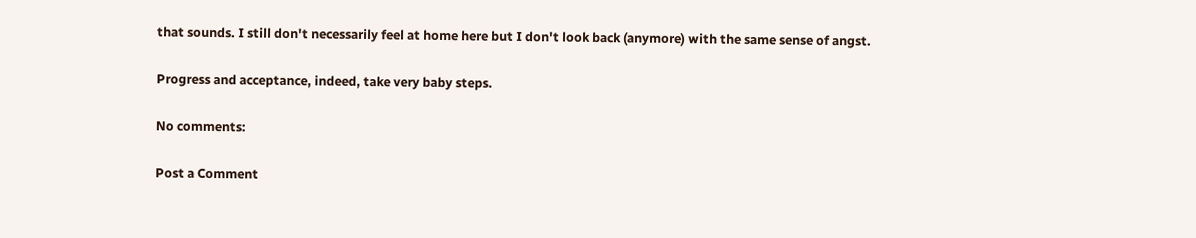that sounds. I still don't necessarily feel at home here but I don't look back (anymore) with the same sense of angst.

Progress and acceptance, indeed, take very baby steps.

No comments:

Post a Comment